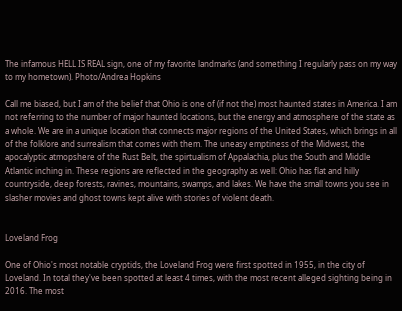The infamous HELL IS REAL sign, one of my favorite landmarks (and something I regularly pass on my way to my hometown). Photo/Andrea Hopkins

Call me biased, but I am of the belief that Ohio is one of (if not the) most haunted states in America. I am not referring to the number of major haunted locations, but the energy and atmosphere of the state as a whole. We are in a unique location that connects major regions of the United States, which brings in all of the folklore and surrealism that comes with them. The uneasy emptiness of the Midwest, the apocalyptic atmopshere of the Rust Belt, the spirtualism of Appalachia, plus the South and Middle Atlantic inching in. These regions are reflected in the geography as well: Ohio has flat and hilly countryside, deep forests, ravines, mountains, swamps, and lakes. We have the small towns you see in slasher movies and ghost towns kept alive with stories of violent death.


Loveland Frog

One of Ohio's most notable cryptids, the Loveland Frog were first spotted in 1955, in the city of Loveland. In total they've been spotted at least 4 times, with the most recent alleged sighting being in 2016. The most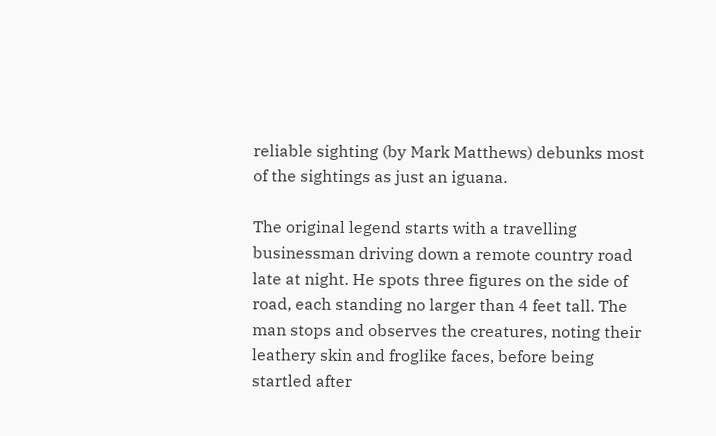reliable sighting (by Mark Matthews) debunks most of the sightings as just an iguana.

The original legend starts with a travelling businessman driving down a remote country road late at night. He spots three figures on the side of road, each standing no larger than 4 feet tall. The man stops and observes the creatures, noting their leathery skin and froglike faces, before being startled after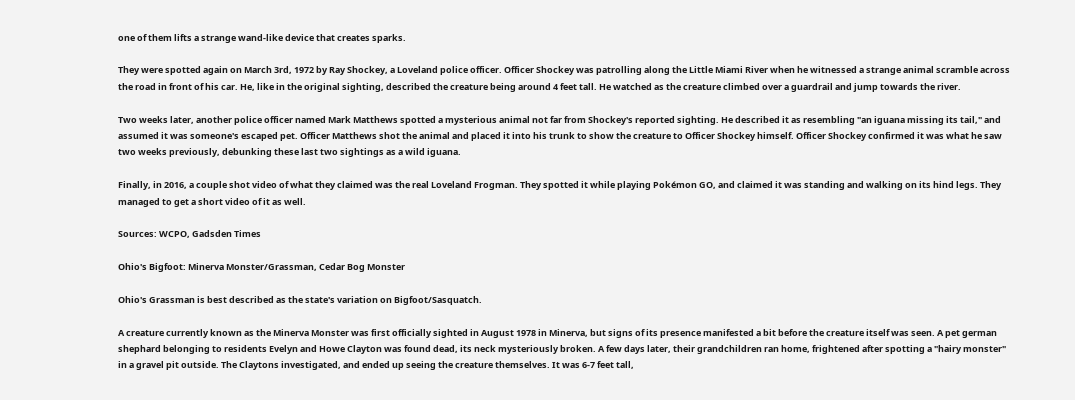one of them lifts a strange wand-like device that creates sparks.

They were spotted again on March 3rd, 1972 by Ray Shockey, a Loveland police officer. Officer Shockey was patrolling along the Little Miami River when he witnessed a strange animal scramble across the road in front of his car. He, like in the original sighting, described the creature being around 4 feet tall. He watched as the creature climbed over a guardrail and jump towards the river.

Two weeks later, another police officer named Mark Matthews spotted a mysterious animal not far from Shockey's reported sighting. He described it as resembling "an iguana missing its tail," and assumed it was someone's escaped pet. Officer Matthews shot the animal and placed it into his trunk to show the creature to Officer Shockey himself. Officer Shockey confirmed it was what he saw two weeks previously, debunking these last two sightings as a wild iguana.

Finally, in 2016, a couple shot video of what they claimed was the real Loveland Frogman. They spotted it while playing Pokémon GO, and claimed it was standing and walking on its hind legs. They managed to get a short video of it as well.

Sources: WCPO, Gadsden Times

Ohio's Bigfoot: Minerva Monster/Grassman, Cedar Bog Monster

Ohio's Grassman is best described as the state's variation on Bigfoot/Sasquatch.

A creature currently known as the Minerva Monster was first officially sighted in August 1978 in Minerva, but signs of its presence manifested a bit before the creature itself was seen. A pet german shephard belonging to residents Evelyn and Howe Clayton was found dead, its neck mysteriously broken. A few days later, their grandchildren ran home, frightened after spotting a "hairy monster" in a gravel pit outside. The Claytons investigated, and ended up seeing the creature themselves. It was 6-7 feet tall,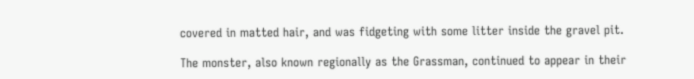covered in matted hair, and was fidgeting with some litter inside the gravel pit.

The monster, also known regionally as the Grassman, continued to appear in their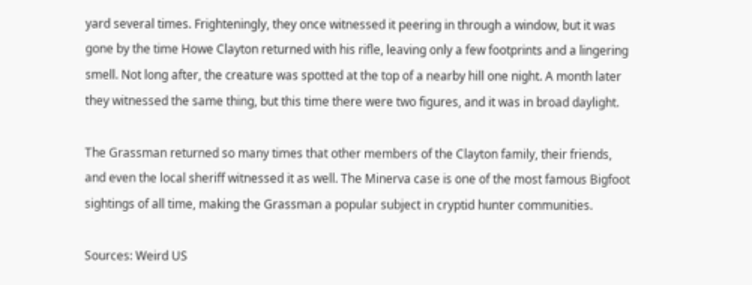yard several times. Frighteningly, they once witnessed it peering in through a window, but it was gone by the time Howe Clayton returned with his rifle, leaving only a few footprints and a lingering smell. Not long after, the creature was spotted at the top of a nearby hill one night. A month later they witnessed the same thing, but this time there were two figures, and it was in broad daylight.

The Grassman returned so many times that other members of the Clayton family, their friends, and even the local sheriff witnessed it as well. The Minerva case is one of the most famous Bigfoot sightings of all time, making the Grassman a popular subject in cryptid hunter communities.

Sources: Weird US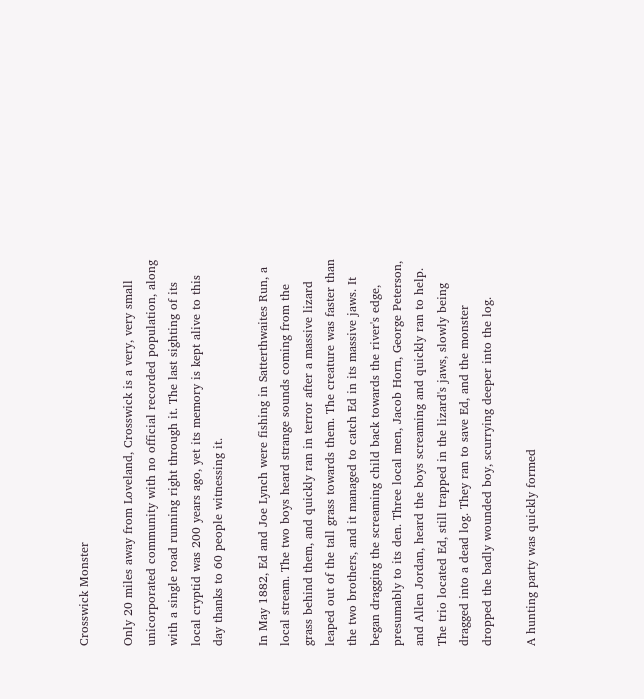Crosswick Monster

Only 20 miles away from Loveland, Crosswick is a very, very small unicorporated community with no official recorded population, along with a single road running right through it. The last sighting of its local cryptid was 200 years ago, yet its memory is kept alive to this day thanks to 60 people witnessing it.

In May 1882, Ed and Joe Lynch were fishing in Satterthwaites Run, a local stream. The two boys heard strange sounds coming from the grass behind them, and quickly ran in terror after a massive lizard leaped out of the tall grass towards them. The creature was faster than the two brothers, and it managed to catch Ed in its massive jaws. It began dragging the screaming child back towards the river's edge, presumably to its den. Three local men, Jacob Horn, George Peterson, and Allen Jordan, heard the boys screaming and quickly ran to help. The trio located Ed, still trapped in the lizard's jaws, slowly being dragged into a dead log. They ran to save Ed, and the monster dropped the badly wounded boy, scurrying deeper into the log.

A hunting party was quickly formed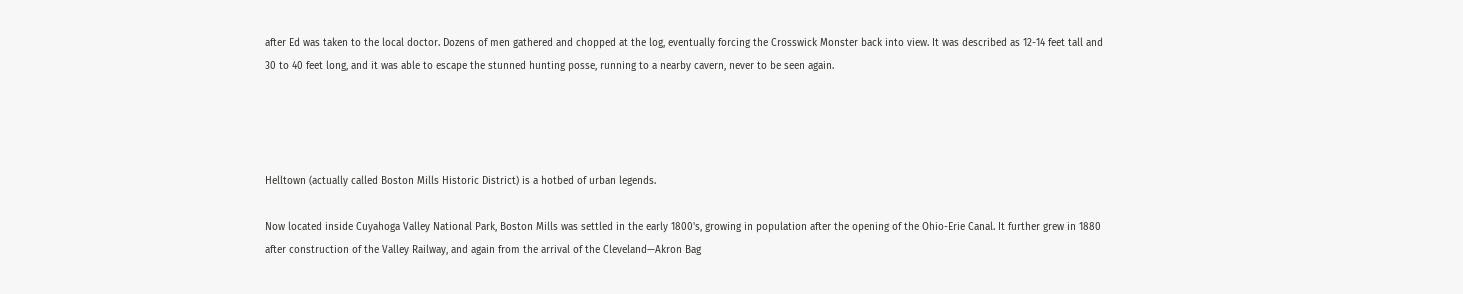after Ed was taken to the local doctor. Dozens of men gathered and chopped at the log, eventually forcing the Crosswick Monster back into view. It was described as 12-14 feet tall and 30 to 40 feet long, and it was able to escape the stunned hunting posse, running to a nearby cavern, never to be seen again.




Helltown (actually called Boston Mills Historic District) is a hotbed of urban legends.

Now located inside Cuyahoga Valley National Park, Boston Mills was settled in the early 1800's, growing in population after the opening of the Ohio-Erie Canal. It further grew in 1880 after construction of the Valley Railway, and again from the arrival of the Cleveland—Akron Bag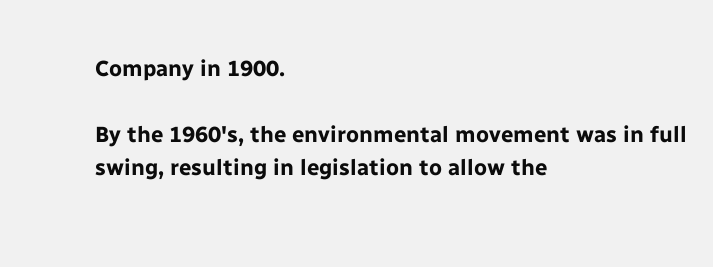Company in 1900.

By the 1960's, the environmental movement was in full swing, resulting in legislation to allow the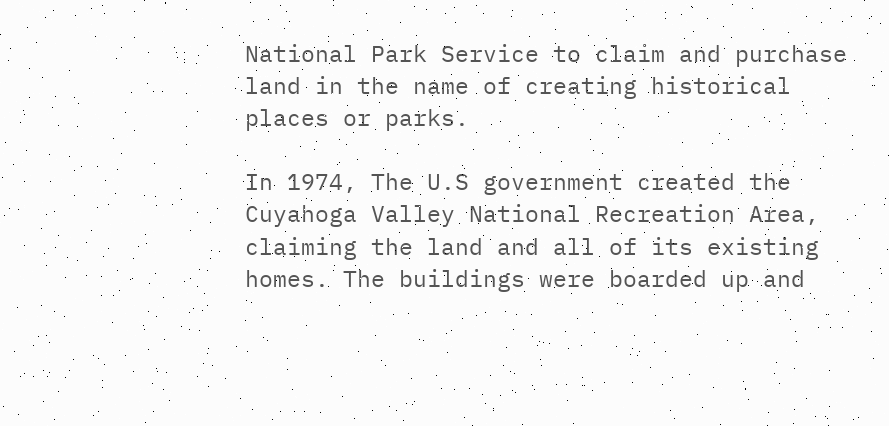National Park Service to claim and purchase land in the name of creating historical places or parks.

In 1974, The U.S government created the Cuyahoga Valley National Recreation Area, claiming the land and all of its existing homes. The buildings were boarded up and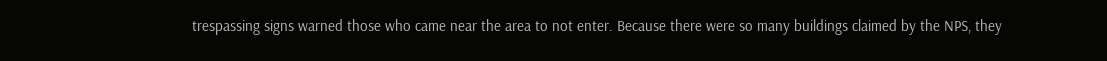trespassing signs warned those who came near the area to not enter. Because there were so many buildings claimed by the NPS, they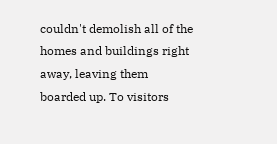couldn't demolish all of the homes and buildings right away, leaving them boarded up. To visitors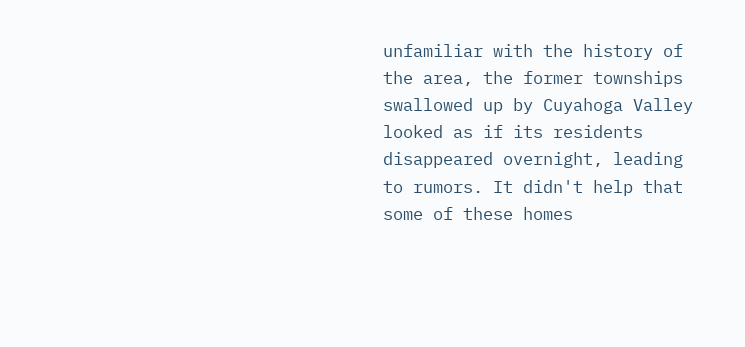unfamiliar with the history of the area, the former townships swallowed up by Cuyahoga Valley looked as if its residents disappeared overnight, leading to rumors. It didn't help that some of these homes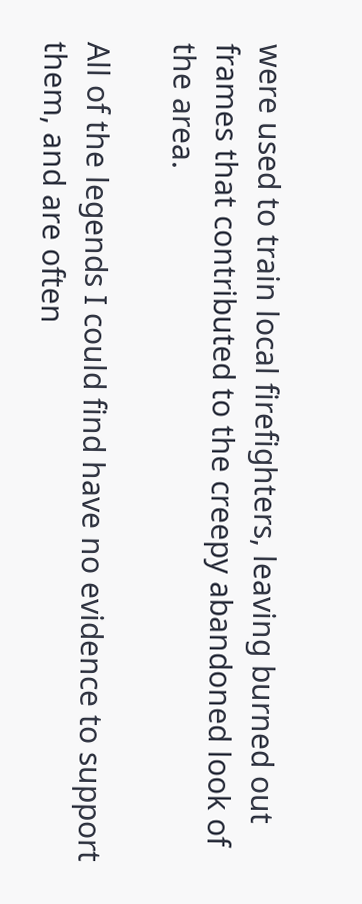were used to train local firefighters, leaving burned out frames that contributed to the creepy abandoned look of the area.

All of the legends I could find have no evidence to support them, and are often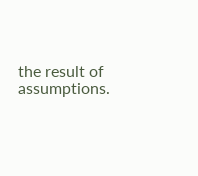the result of assumptions.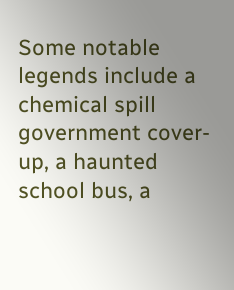Some notable legends include a chemical spill government cover-up, a haunted school bus, a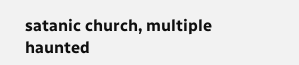satanic church, multiple haunted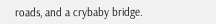roads, and a crybaby bridge.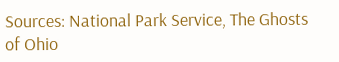Sources: National Park Service, The Ghosts of Ohio